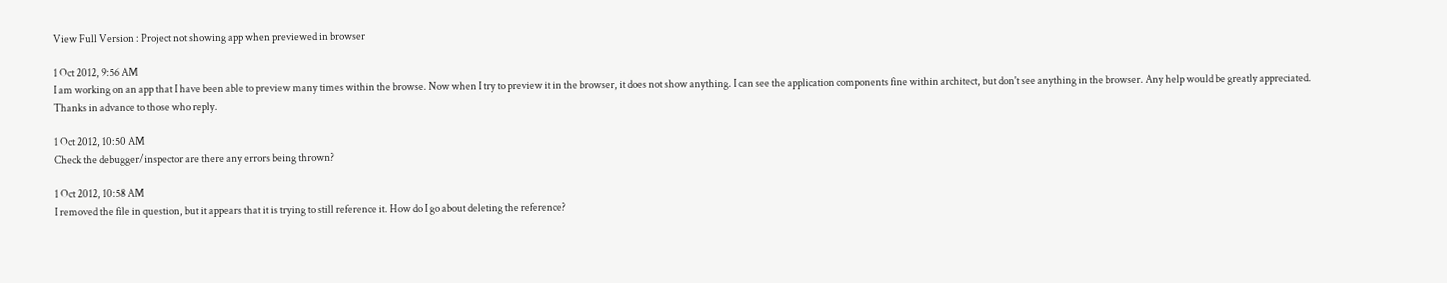View Full Version : Project not showing app when previewed in browser

1 Oct 2012, 9:56 AM
I am working on an app that I have been able to preview many times within the browse. Now when I try to preview it in the browser, it does not show anything. I can see the application components fine within architect, but don't see anything in the browser. Any help would be greatly appreciated. Thanks in advance to those who reply.

1 Oct 2012, 10:50 AM
Check the debugger/inspector are there any errors being thrown?

1 Oct 2012, 10:58 AM
I removed the file in question, but it appears that it is trying to still reference it. How do I go about deleting the reference?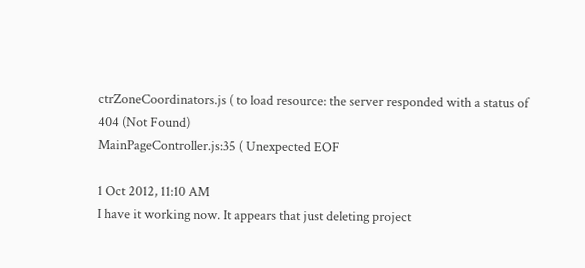ctrZoneCoordinators.js ( to load resource: the server responded with a status of 404 (Not Found)
MainPageController.js:35 ( Unexpected EOF

1 Oct 2012, 11:10 AM
I have it working now. It appears that just deleting project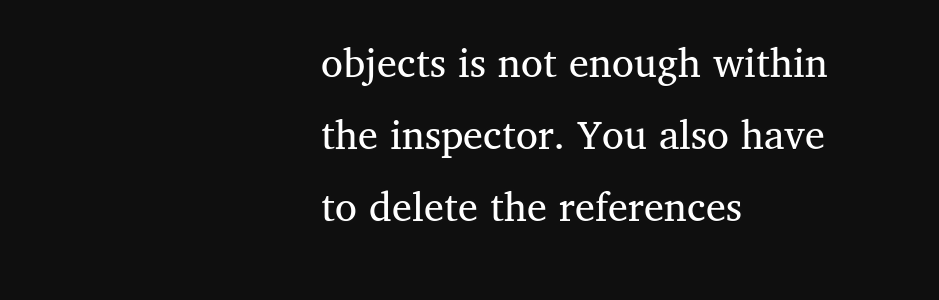objects is not enough within the inspector. You also have to delete the references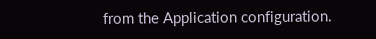from the Application configuration.